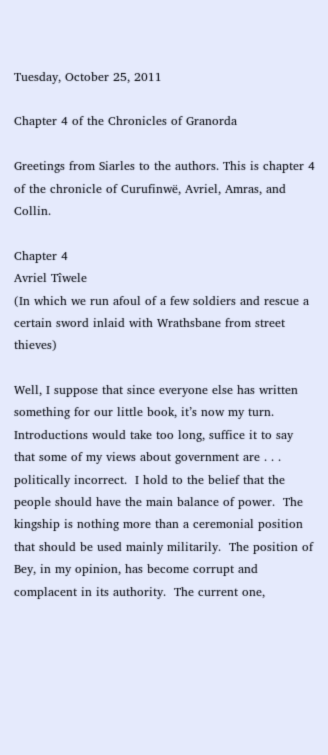Tuesday, October 25, 2011

Chapter 4 of the Chronicles of Granorda

Greetings from Siarles to the authors. This is chapter 4 of the chronicle of Curufinwë, Avriel, Amras, and Collin.

Chapter 4
Avriel Tîwele
(In which we run afoul of a few soldiers and rescue a certain sword inlaid with Wrathsbane from street thieves)

Well, I suppose that since everyone else has written something for our little book, it’s now my turn.  Introductions would take too long, suffice it to say that some of my views about government are . . . politically incorrect.  I hold to the belief that the people should have the main balance of power.  The kingship is nothing more than a ceremonial position that should be used mainly militarily.  The position of Bey, in my opinion, has become corrupt and complacent in its authority.  The current one,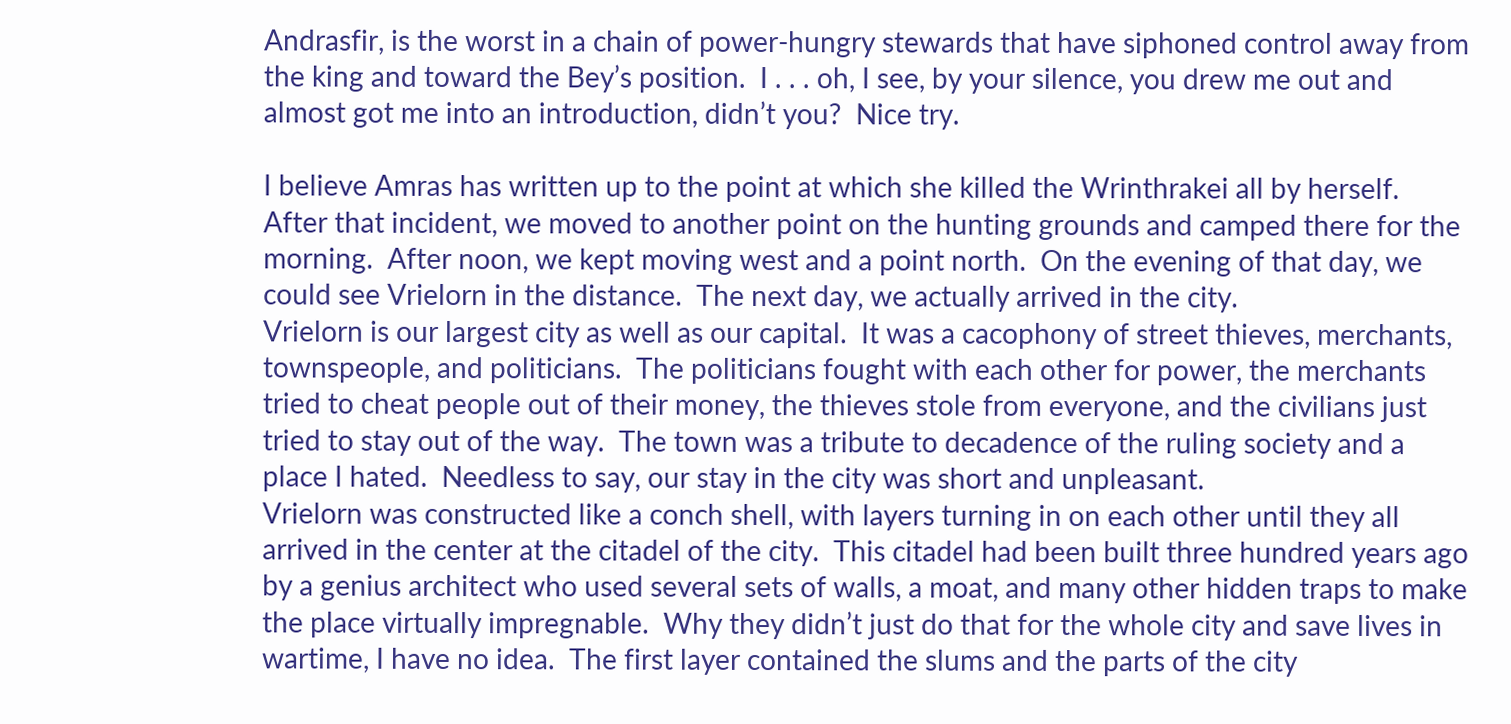Andrasfir, is the worst in a chain of power-hungry stewards that have siphoned control away from the king and toward the Bey’s position.  I . . . oh, I see, by your silence, you drew me out and almost got me into an introduction, didn’t you?  Nice try.

I believe Amras has written up to the point at which she killed the Wrinthrakei all by herself.  After that incident, we moved to another point on the hunting grounds and camped there for the morning.  After noon, we kept moving west and a point north.  On the evening of that day, we could see Vrielorn in the distance.  The next day, we actually arrived in the city.
Vrielorn is our largest city as well as our capital.  It was a cacophony of street thieves, merchants, townspeople, and politicians.  The politicians fought with each other for power, the merchants tried to cheat people out of their money, the thieves stole from everyone, and the civilians just tried to stay out of the way.  The town was a tribute to decadence of the ruling society and a place I hated.  Needless to say, our stay in the city was short and unpleasant.
Vrielorn was constructed like a conch shell, with layers turning in on each other until they all arrived in the center at the citadel of the city.  This citadel had been built three hundred years ago by a genius architect who used several sets of walls, a moat, and many other hidden traps to make the place virtually impregnable.  Why they didn’t just do that for the whole city and save lives in wartime, I have no idea.  The first layer contained the slums and the parts of the city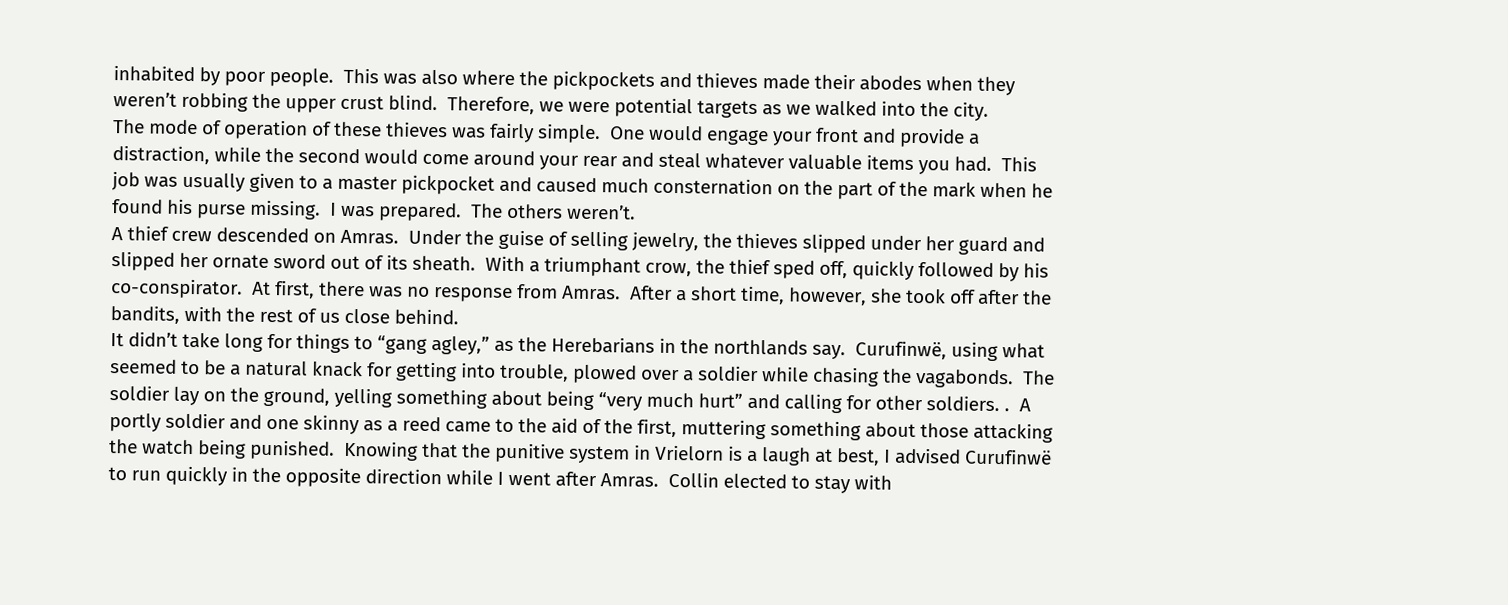inhabited by poor people.  This was also where the pickpockets and thieves made their abodes when they weren’t robbing the upper crust blind.  Therefore, we were potential targets as we walked into the city.
The mode of operation of these thieves was fairly simple.  One would engage your front and provide a distraction, while the second would come around your rear and steal whatever valuable items you had.  This job was usually given to a master pickpocket and caused much consternation on the part of the mark when he found his purse missing.  I was prepared.  The others weren’t.
A thief crew descended on Amras.  Under the guise of selling jewelry, the thieves slipped under her guard and slipped her ornate sword out of its sheath.  With a triumphant crow, the thief sped off, quickly followed by his co-conspirator.  At first, there was no response from Amras.  After a short time, however, she took off after the bandits, with the rest of us close behind.
It didn’t take long for things to “gang agley,” as the Herebarians in the northlands say.  Curufinwë, using what seemed to be a natural knack for getting into trouble, plowed over a soldier while chasing the vagabonds.  The soldier lay on the ground, yelling something about being “very much hurt” and calling for other soldiers. .  A portly soldier and one skinny as a reed came to the aid of the first, muttering something about those attacking the watch being punished.  Knowing that the punitive system in Vrielorn is a laugh at best, I advised Curufinwë to run quickly in the opposite direction while I went after Amras.  Collin elected to stay with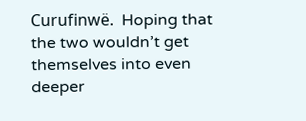Curufinwë.  Hoping that the two wouldn’t get themselves into even deeper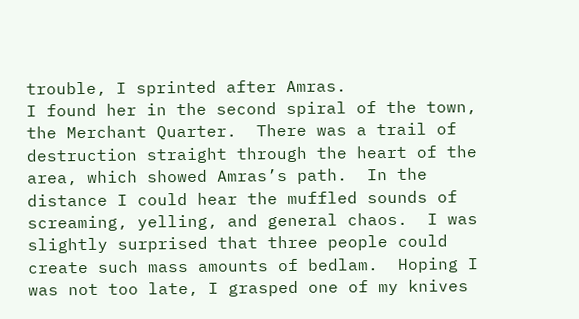trouble, I sprinted after Amras.
I found her in the second spiral of the town, the Merchant Quarter.  There was a trail of destruction straight through the heart of the area, which showed Amras’s path.  In the distance I could hear the muffled sounds of screaming, yelling, and general chaos.  I was slightly surprised that three people could create such mass amounts of bedlam.  Hoping I was not too late, I grasped one of my knives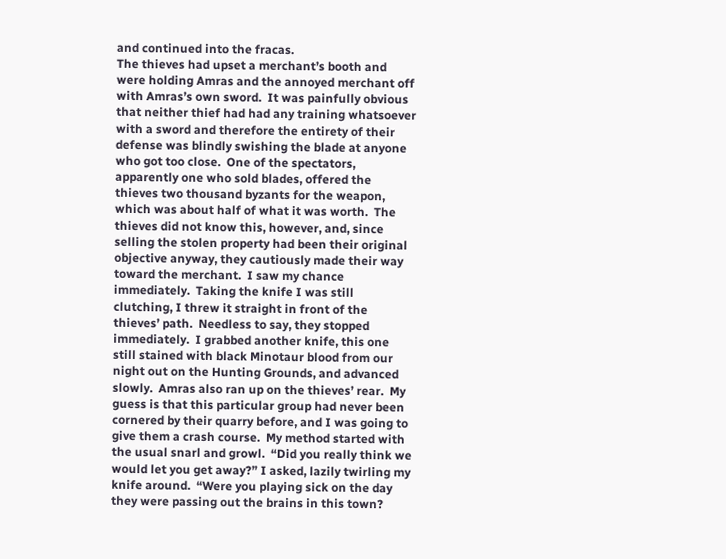and continued into the fracas.
The thieves had upset a merchant’s booth and were holding Amras and the annoyed merchant off with Amras’s own sword.  It was painfully obvious that neither thief had had any training whatsoever with a sword and therefore the entirety of their defense was blindly swishing the blade at anyone who got too close.  One of the spectators, apparently one who sold blades, offered the thieves two thousand byzants for the weapon, which was about half of what it was worth.  The thieves did not know this, however, and, since selling the stolen property had been their original objective anyway, they cautiously made their way toward the merchant.  I saw my chance immediately.  Taking the knife I was still clutching, I threw it straight in front of the thieves’ path.  Needless to say, they stopped immediately.  I grabbed another knife, this one still stained with black Minotaur blood from our night out on the Hunting Grounds, and advanced slowly.  Amras also ran up on the thieves’ rear.  My guess is that this particular group had never been cornered by their quarry before, and I was going to give them a crash course.  My method started with the usual snarl and growl.  “Did you really think we would let you get away?” I asked, lazily twirling my knife around.  “Were you playing sick on the day they were passing out the brains in this town?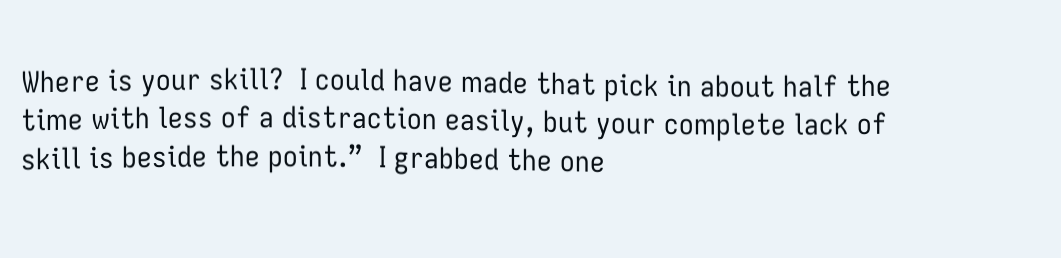Where is your skill?  I could have made that pick in about half the time with less of a distraction easily, but your complete lack of skill is beside the point.”  I grabbed the one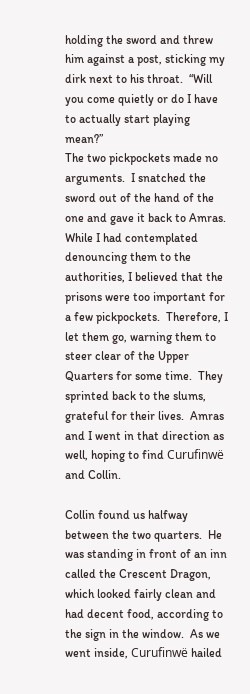holding the sword and threw him against a post, sticking my dirk next to his throat.  “Will you come quietly or do I have to actually start playing mean?”
The two pickpockets made no arguments.  I snatched the sword out of the hand of the one and gave it back to Amras.  While I had contemplated denouncing them to the authorities, I believed that the prisons were too important for a few pickpockets.  Therefore, I let them go, warning them to steer clear of the Upper Quarters for some time.  They sprinted back to the slums, grateful for their lives.  Amras and I went in that direction as well, hoping to find Curufinwë and Collin.

Collin found us halfway between the two quarters.  He was standing in front of an inn called the Crescent Dragon, which looked fairly clean and had decent food, according to the sign in the window.  As we went inside, Curufinwë hailed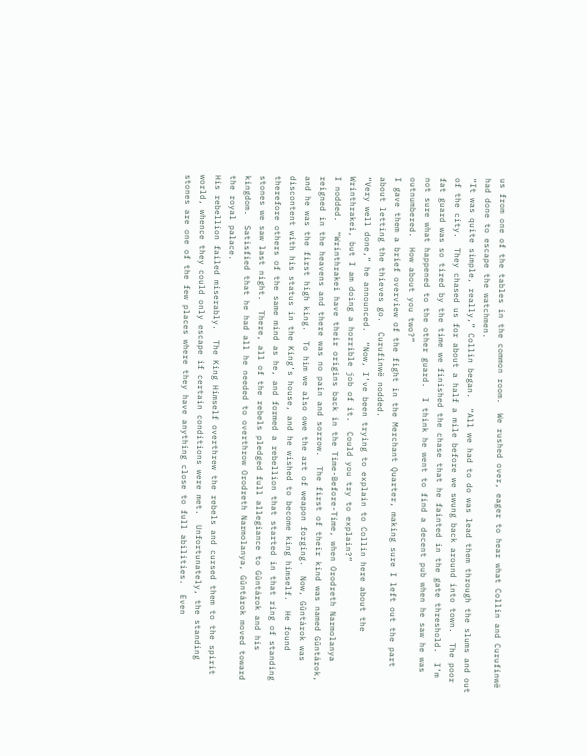us from one of the tables in the common room.  We rushed over, eager to hear what Collin and Curufinwë had done to escape the watchmen.
“It was quite simple, really,” Collin began.  “All we had to do was lead them through the slums and out of the city.  They chased us for about a half a mile before we swung back around into town.  The poor fat guard was so tired by the time we finished the chase that he fainted in the gate threshold.  I’m not sure what happened to the other guard.  I think he went to find a decent pub when he saw he was outnumbered.  How about you two?”
I gave them a brief overview of the fight in the Merchant Quarter, making sure I left out the part about letting the thieves go.  Curufinwë nodded.
“Very well done,” he announced.  “Now, I’ve been trying to explain to Collin here about the Wrinthrakei, but I am doing a horrible job of it.  Could you try to explain?”
I nodded.  “Wrinthrakei have their origins back in the Time-Before-Time, when Orodreth Narmolanya reigned in the heavens and there was no pain and sorrow.  The first of their kind was named Gûntárok, and he was the first high king.  To him we also owe the art of weapon forging.  Now, Gûntárok was discontent with his status in the King’s house, and he wished to become king himself.  He found therefore others of the same mind as he, and formed a rebellion that started in that ring of standing stones we saw last night.  There, all of the rebels pledged full allegiance to Gûntárok and his kingdom.  Satisfied that he had all he needed to overthrow Orodreth Narmolanya, Gûntárok moved toward the royal palace.
His rebellion failed miserably.  The King Himself overthrew the rebels and cursed them to the spirit world, whence they could only escape if certain conditions were met.  Unfortunately, the standing stones are one of the few places where they have anything close to full abilities.  Even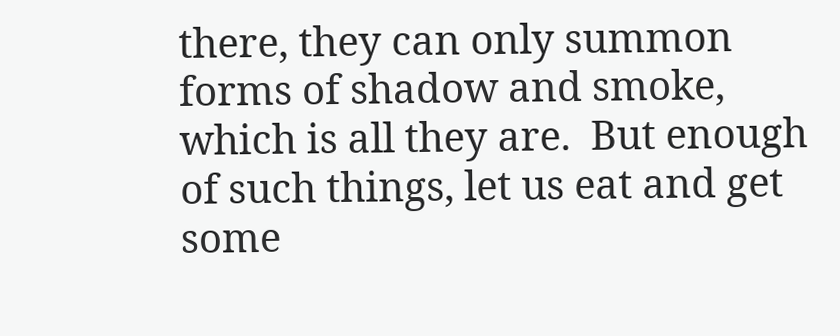there, they can only summon forms of shadow and smoke, which is all they are.  But enough of such things, let us eat and get some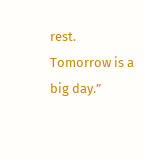rest.  Tomorrow is a big day.”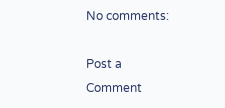No comments:

Post a Comment